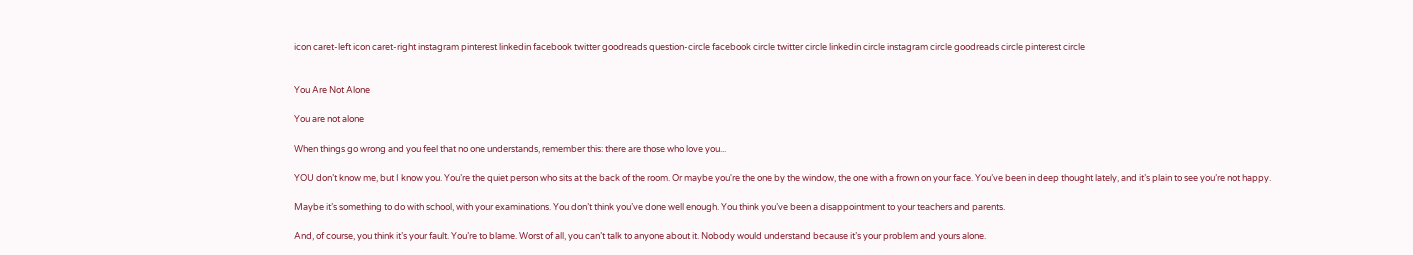icon caret-left icon caret-right instagram pinterest linkedin facebook twitter goodreads question-circle facebook circle twitter circle linkedin circle instagram circle goodreads circle pinterest circle


You Are Not Alone

You are not alone

When things go wrong and you feel that no one understands, remember this: there are those who love you...

YOU don’t know me, but I know you. You’re the quiet person who sits at the back of the room. Or maybe you're the one by the window, the one with a frown on your face. You’ve been in deep thought lately, and it’s plain to see you’re not happy.

Maybe it’s something to do with school, with your examinations. You don’t think you’ve done well enough. You think you’ve been a disappointment to your teachers and parents.

And, of course, you think it’s your fault. You’re to blame. Worst of all, you can’t talk to anyone about it. Nobody would understand because it’s your problem and yours alone.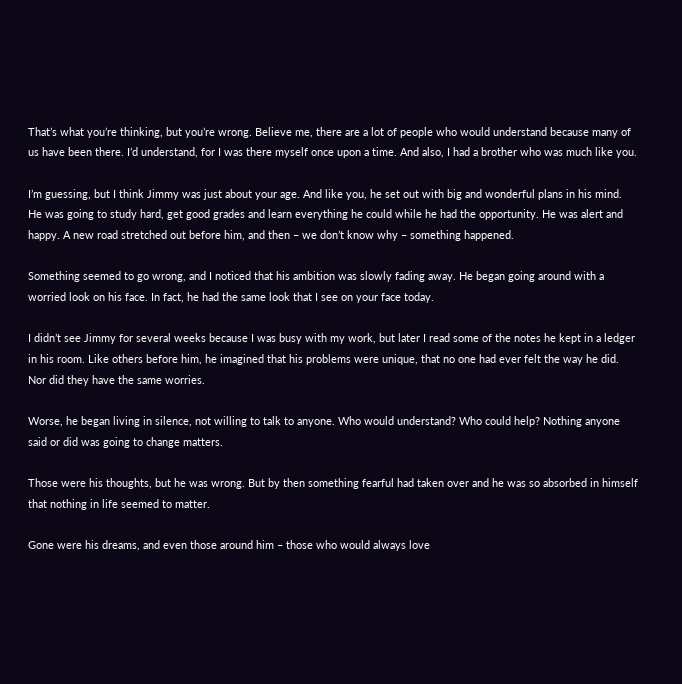That’s what you’re thinking, but you’re wrong. Believe me, there are a lot of people who would understand because many of us have been there. I’d understand, for I was there myself once upon a time. And also, I had a brother who was much like you.

I’m guessing, but I think Jimmy was just about your age. And like you, he set out with big and wonderful plans in his mind. He was going to study hard, get good grades and learn everything he could while he had the opportunity. He was alert and happy. A new road stretched out before him, and then – we don’t know why – something happened.

Something seemed to go wrong, and I noticed that his ambition was slowly fading away. He began going around with a worried look on his face. In fact, he had the same look that I see on your face today.

I didn’t see Jimmy for several weeks because I was busy with my work, but later I read some of the notes he kept in a ledger in his room. Like others before him, he imagined that his problems were unique, that no one had ever felt the way he did. Nor did they have the same worries.

Worse, he began living in silence, not willing to talk to anyone. Who would understand? Who could help? Nothing anyone said or did was going to change matters.

Those were his thoughts, but he was wrong. But by then something fearful had taken over and he was so absorbed in himself that nothing in life seemed to matter.

Gone were his dreams, and even those around him – those who would always love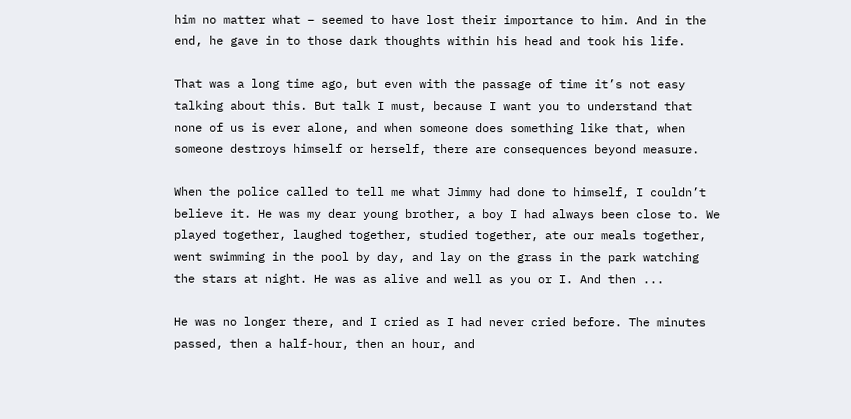him no matter what – seemed to have lost their importance to him. And in the end, he gave in to those dark thoughts within his head and took his life.

That was a long time ago, but even with the passage of time it’s not easy talking about this. But talk I must, because I want you to understand that none of us is ever alone, and when someone does something like that, when someone destroys himself or herself, there are consequences beyond measure.

When the police called to tell me what Jimmy had done to himself, I couldn’t believe it. He was my dear young brother, a boy I had always been close to. We played together, laughed together, studied together, ate our meals together, went swimming in the pool by day, and lay on the grass in the park watching the stars at night. He was as alive and well as you or I. And then ...

He was no longer there, and I cried as I had never cried before. The minutes passed, then a half-hour, then an hour, and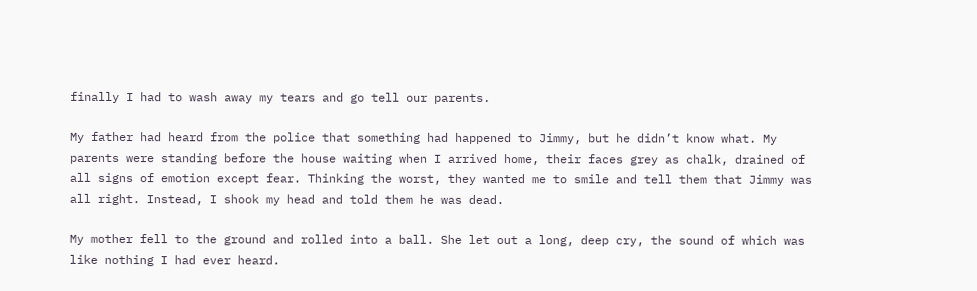finally I had to wash away my tears and go tell our parents.

My father had heard from the police that something had happened to Jimmy, but he didn’t know what. My parents were standing before the house waiting when I arrived home, their faces grey as chalk, drained of all signs of emotion except fear. Thinking the worst, they wanted me to smile and tell them that Jimmy was all right. Instead, I shook my head and told them he was dead.

My mother fell to the ground and rolled into a ball. She let out a long, deep cry, the sound of which was like nothing I had ever heard.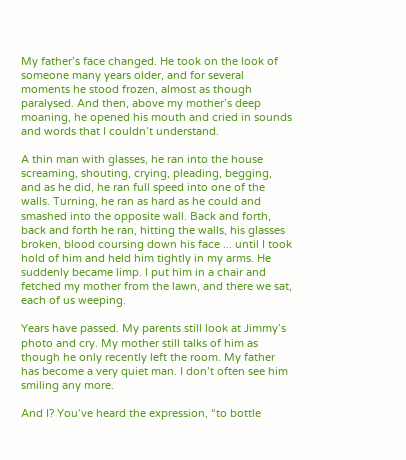My father’s face changed. He took on the look of someone many years older, and for several moments he stood frozen, almost as though paralysed. And then, above my mother’s deep moaning, he opened his mouth and cried in sounds and words that I couldn’t understand.

A thin man with glasses, he ran into the house screaming, shouting, crying, pleading, begging, and as he did, he ran full speed into one of the walls. Turning, he ran as hard as he could and smashed into the opposite wall. Back and forth, back and forth he ran, hitting the walls, his glasses broken, blood coursing down his face ... until I took hold of him and held him tightly in my arms. He suddenly became limp. I put him in a chair and fetched my mother from the lawn, and there we sat, each of us weeping.

Years have passed. My parents still look at Jimmy’s photo and cry. My mother still talks of him as though he only recently left the room. My father has become a very quiet man. I don’t often see him smiling any more.

And I? You’ve heard the expression, “to bottle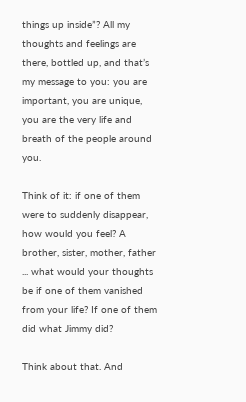things up inside”? All my thoughts and feelings are there, bottled up, and that’s my message to you: you are important, you are unique, you are the very life and breath of the people around you.

Think of it: if one of them were to suddenly disappear, how would you feel? A brother, sister, mother, father ... what would your thoughts be if one of them vanished from your life? If one of them did what Jimmy did?

Think about that. And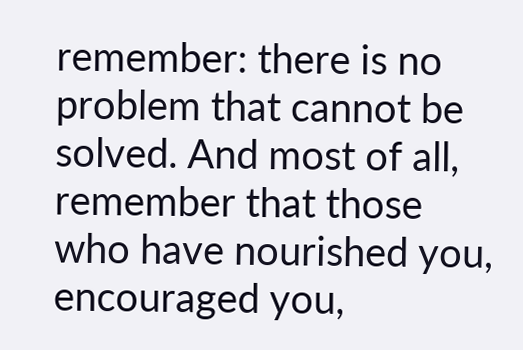remember: there is no problem that cannot be solved. And most of all, remember that those who have nourished you, encouraged you,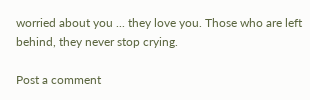worried about you ... they love you. Those who are left behind, they never stop crying.

Post a comment